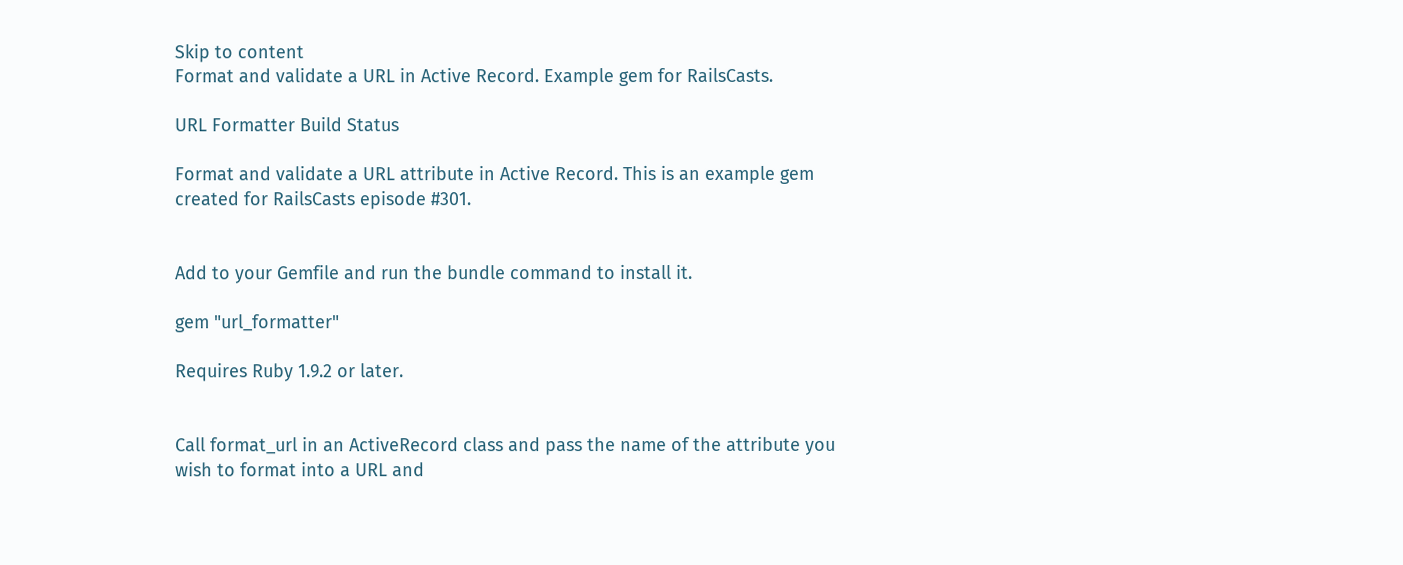Skip to content
Format and validate a URL in Active Record. Example gem for RailsCasts.

URL Formatter Build Status

Format and validate a URL attribute in Active Record. This is an example gem created for RailsCasts episode #301.


Add to your Gemfile and run the bundle command to install it.

gem "url_formatter"

Requires Ruby 1.9.2 or later.


Call format_url in an ActiveRecord class and pass the name of the attribute you wish to format into a URL and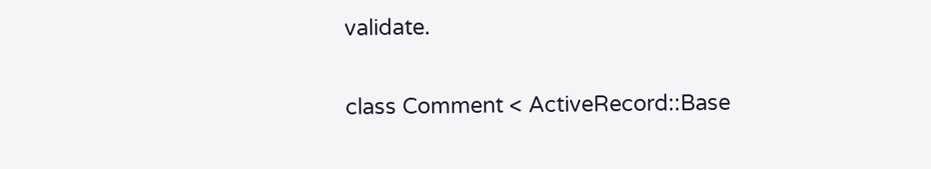validate.

class Comment < ActiveRecord::Base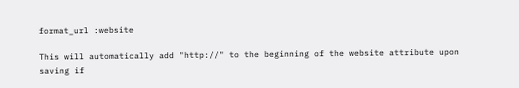format_url :website

This will automatically add "http://" to the beginning of the website attribute upon saving if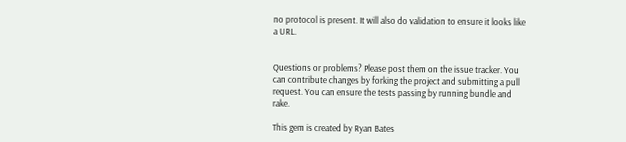no protocol is present. It will also do validation to ensure it looks like a URL.


Questions or problems? Please post them on the issue tracker. You can contribute changes by forking the project and submitting a pull request. You can ensure the tests passing by running bundle and rake.

This gem is created by Ryan Bates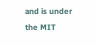and is under the MIT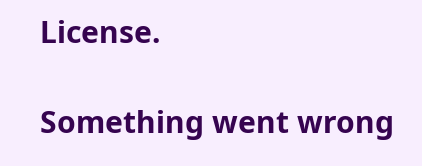License.

Something went wrong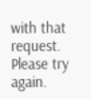with that request. Please try again.